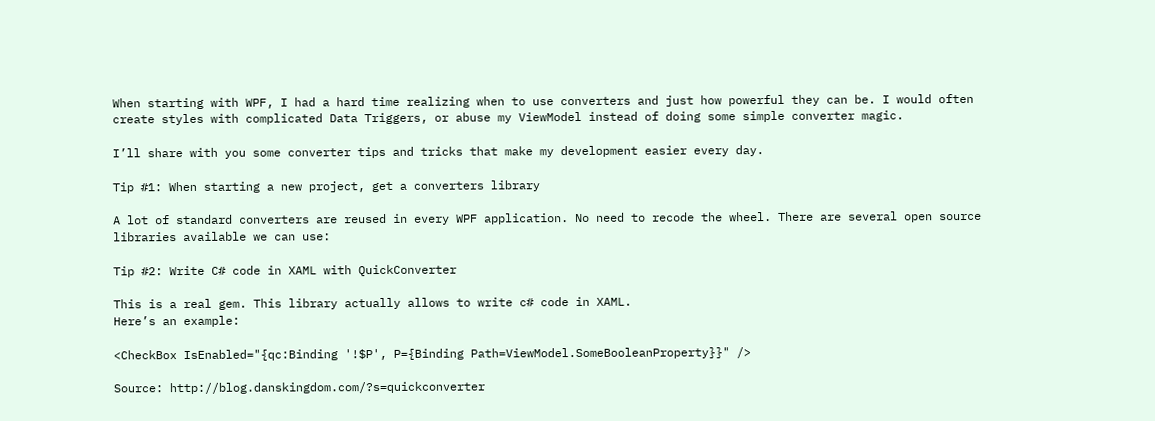When starting with WPF, I had a hard time realizing when to use converters and just how powerful they can be. I would often create styles with complicated Data Triggers, or abuse my ViewModel instead of doing some simple converter magic.

I’ll share with you some converter tips and tricks that make my development easier every day.

Tip #1: When starting a new project, get a converters library

A lot of standard converters are reused in every WPF application. No need to recode the wheel. There are several open source libraries available we can use:

Tip #2: Write C# code in XAML with QuickConverter

This is a real gem. This library actually allows to write c# code in XAML.
Here’s an example:

<CheckBox IsEnabled="{qc:Binding '!$P', P={Binding Path=ViewModel.SomeBooleanProperty}}" />

Source: http://blog.danskingdom.com/?s=quickconverter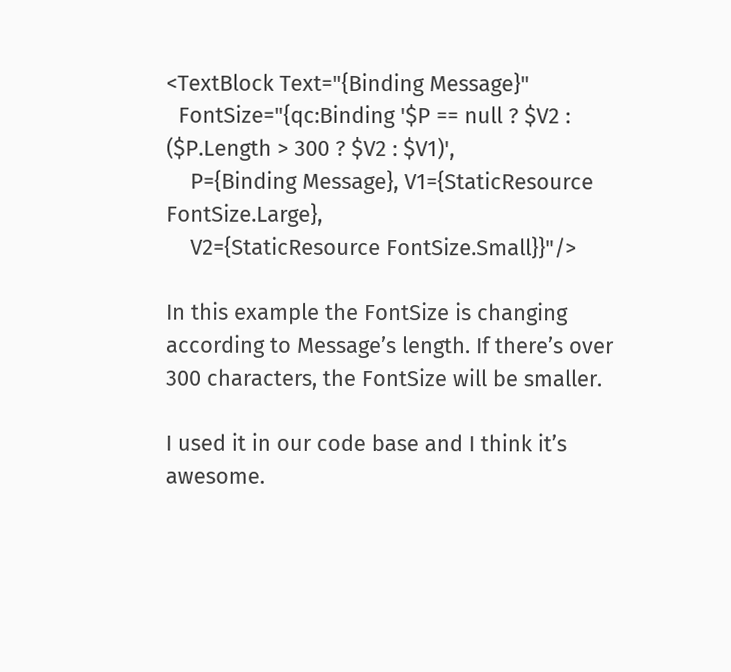<TextBlock Text="{Binding Message}"
  FontSize="{qc:Binding '$P == null ? $V2 : ($P.Length > 300 ? $V2 : $V1)',
    P={Binding Message}, V1={StaticResource FontSize.Large},
    V2={StaticResource FontSize.Small}}"/>

In this example the FontSize is changing according to Message’s length. If there’s over 300 characters, the FontSize will be smaller.

I used it in our code base and I think it’s awesome.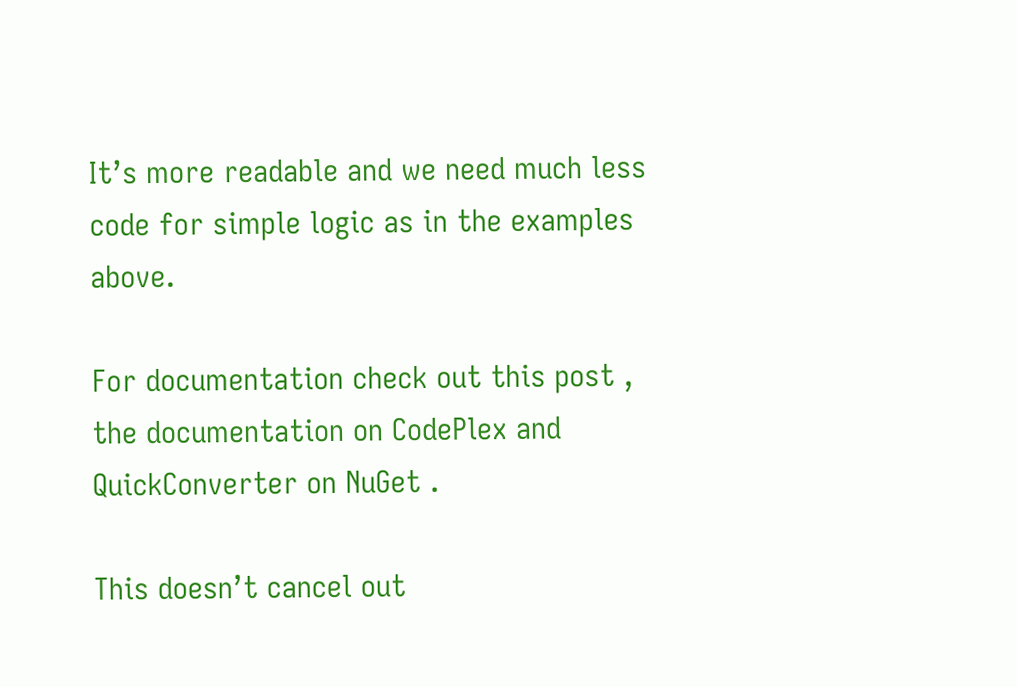It’s more readable and we need much less code for simple logic as in the examples above.

For documentation check out this post , the documentation on CodePlex and QuickConverter on NuGet .

This doesn’t cancel out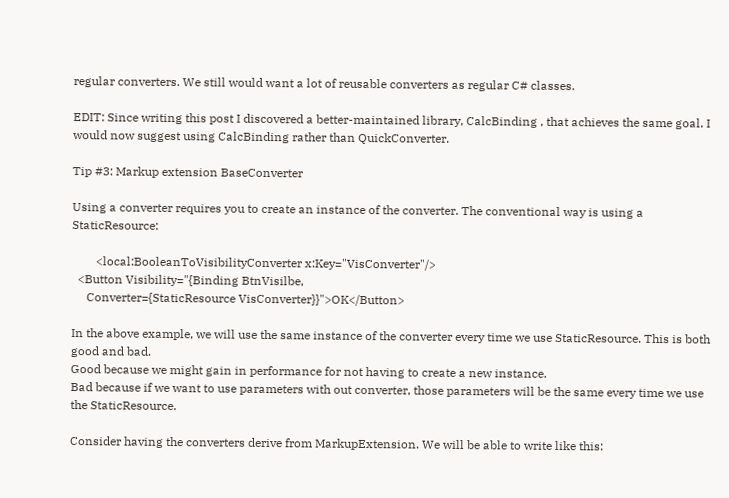regular converters. We still would want a lot of reusable converters as regular C# classes.

EDIT: Since writing this post I discovered a better-maintained library, CalcBinding , that achieves the same goal. I would now suggest using CalcBinding rather than QuickConverter.

Tip #3: Markup extension BaseConverter

Using a converter requires you to create an instance of the converter. The conventional way is using a StaticResource:

        <local:BooleanToVisibilityConverter x:Key="VisConverter"/>
  <Button Visibility="{Binding BtnVisilbe,
     Converter={StaticResource VisConverter}}">OK</Button>

In the above example, we will use the same instance of the converter every time we use StaticResource. This is both good and bad.
Good because we might gain in performance for not having to create a new instance.
Bad because if we want to use parameters with out converter, those parameters will be the same every time we use the StaticResource.

Consider having the converters derive from MarkupExtension. We will be able to write like this: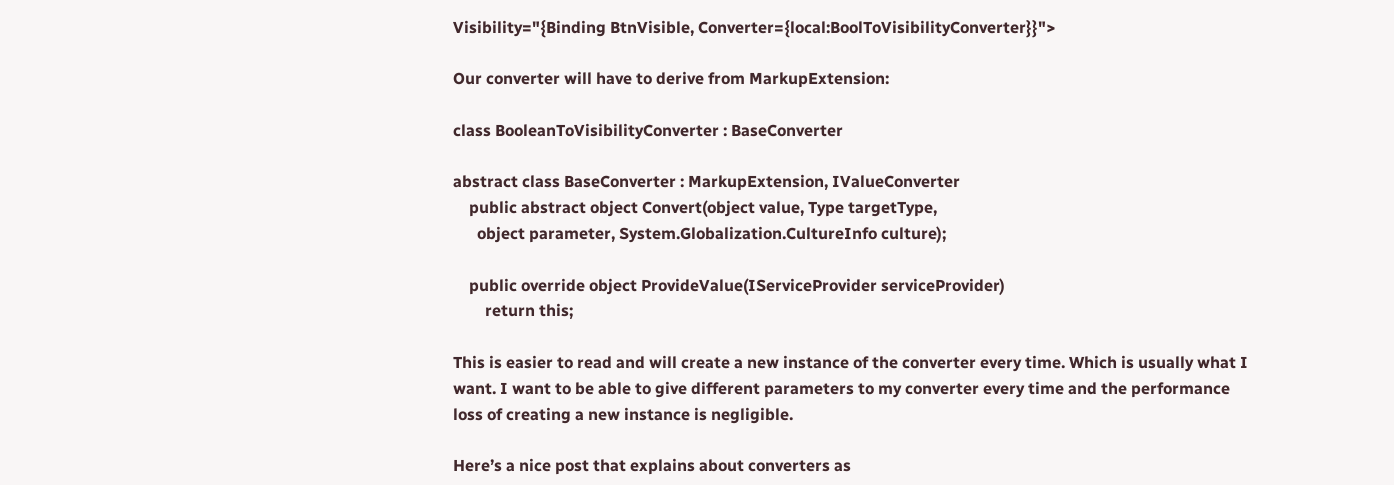Visibility="{Binding BtnVisible, Converter={local:BoolToVisibilityConverter}}">

Our converter will have to derive from MarkupExtension:

class BooleanToVisibilityConverter : BaseConverter

abstract class BaseConverter : MarkupExtension, IValueConverter
    public abstract object Convert(object value, Type targetType,
      object parameter, System.Globalization.CultureInfo culture);

    public override object ProvideValue(IServiceProvider serviceProvider)
        return this;

This is easier to read and will create a new instance of the converter every time. Which is usually what I want. I want to be able to give different parameters to my converter every time and the performance loss of creating a new instance is negligible.

Here’s a nice post that explains about converters as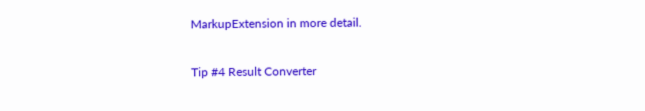MarkupExtension in more detail.

Tip #4 Result Converter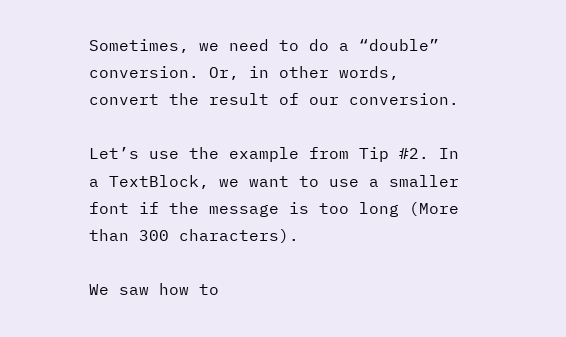Sometimes, we need to do a “double” conversion. Or, in other words, convert the result of our conversion.

Let’s use the example from Tip #2. In a TextBlock, we want to use a smaller font if the message is too long (More than 300 characters).

We saw how to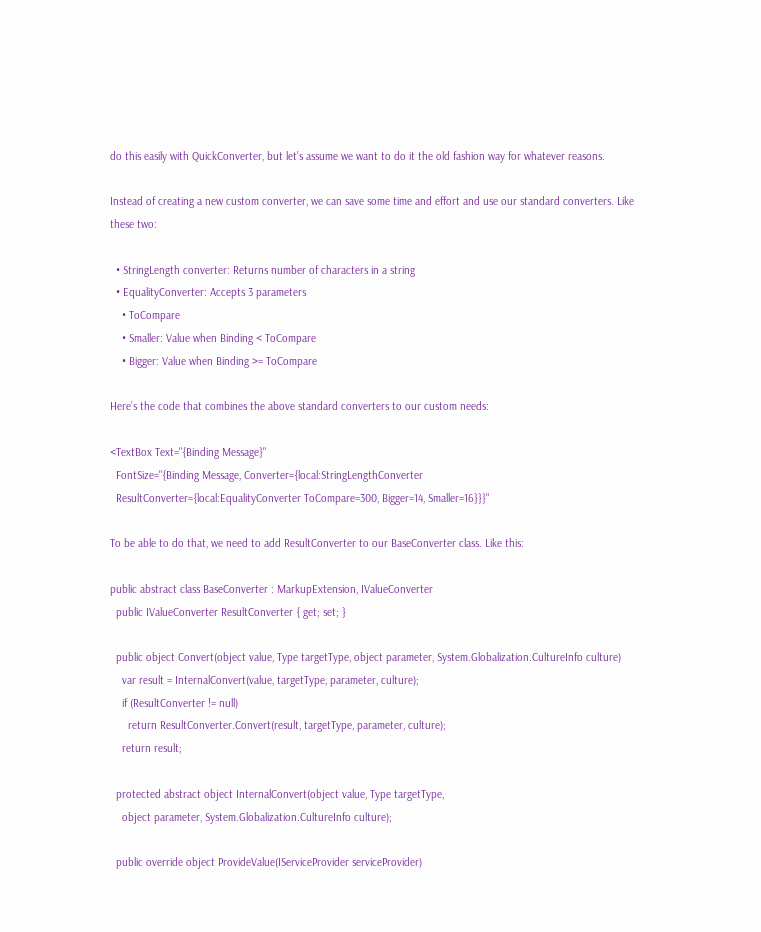do this easily with QuickConverter, but let’s assume we want to do it the old fashion way for whatever reasons.

Instead of creating a new custom converter, we can save some time and effort and use our standard converters. Like these two:

  • StringLength converter: Returns number of characters in a string
  • EqualityConverter: Accepts 3 parameters
    • ToCompare
    • Smaller: Value when Binding < ToCompare
    • Bigger: Value when Binding >= ToCompare

Here’s the code that combines the above standard converters to our custom needs:

<TextBox Text="{Binding Message}"
  FontSize="{Binding Message, Converter={local:StringLengthConverter
  ResultConverter={local:EqualityConverter ToCompare=300, Bigger=14, Smaller=16}}}"

To be able to do that, we need to add ResultConverter to our BaseConverter class. Like this:

public abstract class BaseConverter : MarkupExtension, IValueConverter
  public IValueConverter ResultConverter { get; set; }

  public object Convert(object value, Type targetType, object parameter, System.Globalization.CultureInfo culture)
    var result = InternalConvert(value, targetType, parameter, culture);
    if (ResultConverter != null)
      return ResultConverter.Convert(result, targetType, parameter, culture);
    return result;

  protected abstract object InternalConvert(object value, Type targetType,
    object parameter, System.Globalization.CultureInfo culture);

  public override object ProvideValue(IServiceProvider serviceProvider)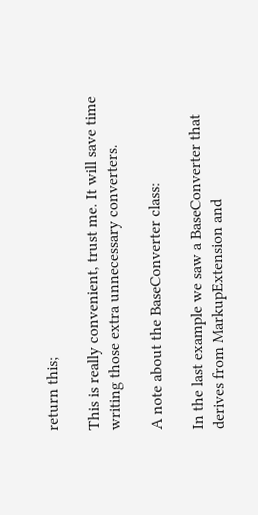return this;

This is really convenient, trust me. It will save time writing those extra unnecessary converters.

A note about the BaseConverter class:

In the last example we saw a BaseConverter that derives from MarkupExtension and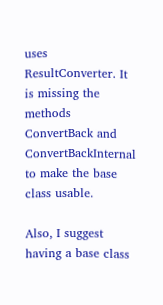uses ResultConverter. It is missing the methods ConvertBack and ConvertBackInternal to make the base class usable.

Also, I suggest having a base class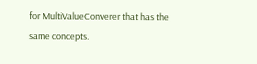for MultiValueConverer that has the same concepts.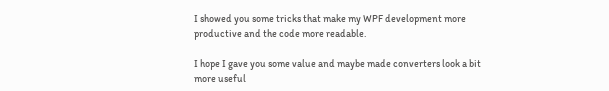I showed you some tricks that make my WPF development more productive and the code more readable.

I hope I gave you some value and maybe made converters look a bit more useful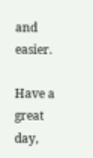and easier.

Have a great day,